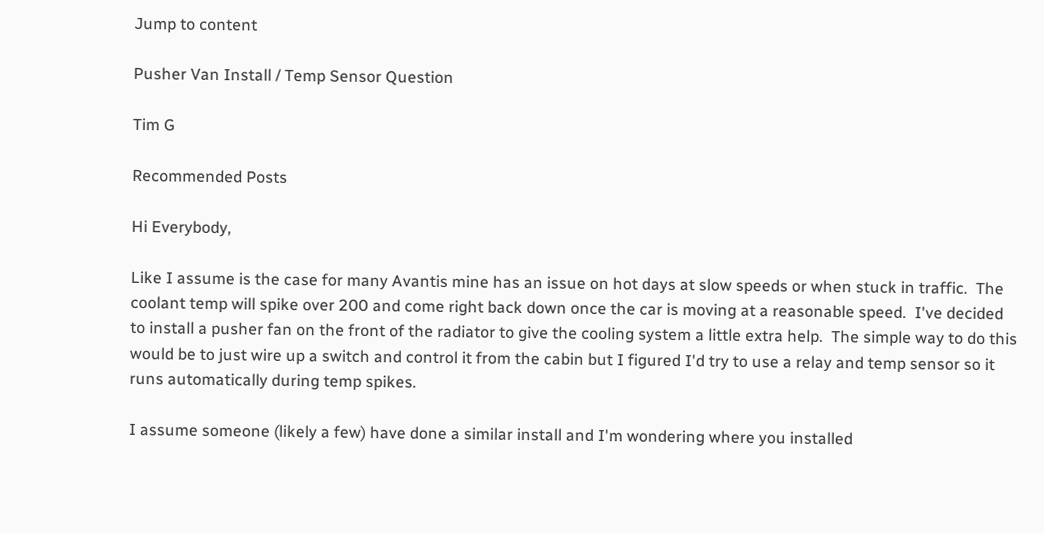Jump to content

Pusher Van Install / Temp Sensor Question

Tim G

Recommended Posts

Hi Everybody,

Like I assume is the case for many Avantis mine has an issue on hot days at slow speeds or when stuck in traffic.  The coolant temp will spike over 200 and come right back down once the car is moving at a reasonable speed.  I've decided to install a pusher fan on the front of the radiator to give the cooling system a little extra help.  The simple way to do this would be to just wire up a switch and control it from the cabin but I figured I'd try to use a relay and temp sensor so it runs automatically during temp spikes.

I assume someone (likely a few) have done a similar install and I'm wondering where you installed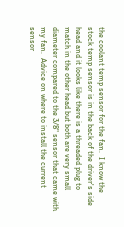the coolant temp sensor for the fan.  I know the stock temp sensor is in the back of the driver's side head and it looks like there is a threaded plug to match in the other head but both are very small diameter compared to the 3/8" sensor that came with my fan.  Advice on where to install the current sensor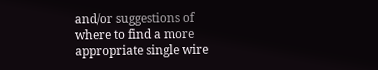and/or suggestions of where to find a more appropriate single wire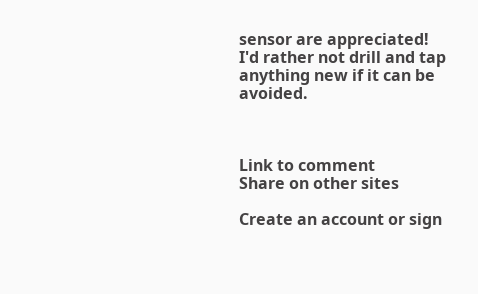sensor are appreciated!  I'd rather not drill and tap anything new if it can be avoided.



Link to comment
Share on other sites

Create an account or sign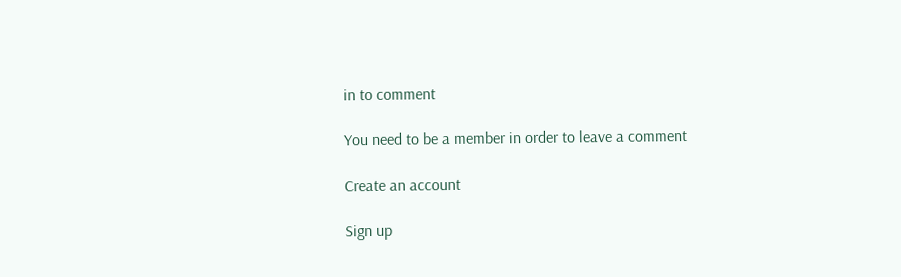in to comment

You need to be a member in order to leave a comment

Create an account

Sign up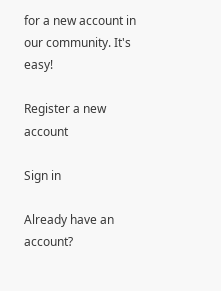for a new account in our community. It's easy!

Register a new account

Sign in

Already have an account?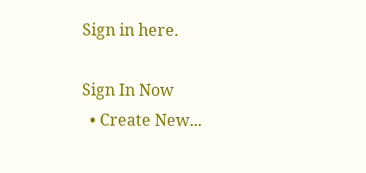Sign in here.

Sign In Now
  • Create New...